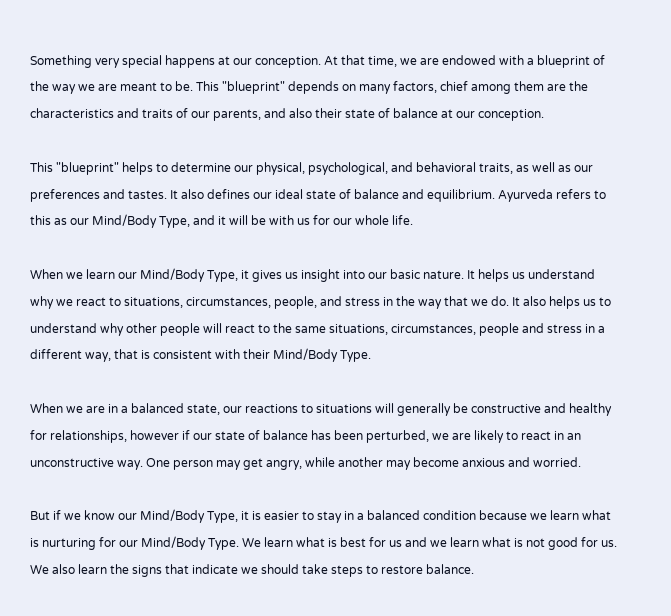Something very special happens at our conception. At that time, we are endowed with a blueprint of the way we are meant to be. This "blueprint" depends on many factors, chief among them are the characteristics and traits of our parents, and also their state of balance at our conception.

This "blueprint" helps to determine our physical, psychological, and behavioral traits, as well as our preferences and tastes. It also defines our ideal state of balance and equilibrium. Ayurveda refers to this as our Mind/Body Type, and it will be with us for our whole life.

When we learn our Mind/Body Type, it gives us insight into our basic nature. It helps us understand why we react to situations, circumstances, people, and stress in the way that we do. It also helps us to understand why other people will react to the same situations, circumstances, people and stress in a different way, that is consistent with their Mind/Body Type.

When we are in a balanced state, our reactions to situations will generally be constructive and healthy for relationships, however if our state of balance has been perturbed, we are likely to react in an unconstructive way. One person may get angry, while another may become anxious and worried.

But if we know our Mind/Body Type, it is easier to stay in a balanced condition because we learn what is nurturing for our Mind/Body Type. We learn what is best for us and we learn what is not good for us. We also learn the signs that indicate we should take steps to restore balance.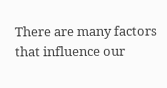There are many factors that influence our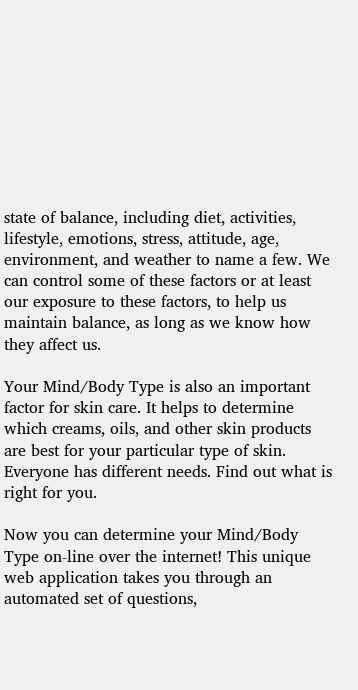state of balance, including diet, activities, lifestyle, emotions, stress, attitude, age, environment, and weather to name a few. We can control some of these factors or at least our exposure to these factors, to help us maintain balance, as long as we know how they affect us.

Your Mind/Body Type is also an important factor for skin care. It helps to determine which creams, oils, and other skin products are best for your particular type of skin. Everyone has different needs. Find out what is right for you.

Now you can determine your Mind/Body Type on-line over the internet! This unique web application takes you through an automated set of questions,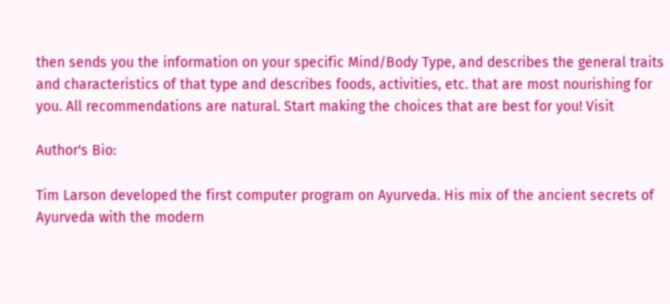then sends you the information on your specific Mind/Body Type, and describes the general traits and characteristics of that type and describes foods, activities, etc. that are most nourishing for you. All recommendations are natural. Start making the choices that are best for you! Visit

Author's Bio:

Tim Larson developed the first computer program on Ayurveda. His mix of the ancient secrets of Ayurveda with the modern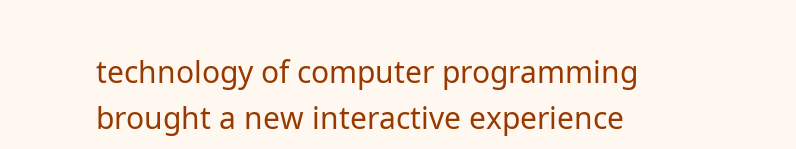technology of computer programming brought a new interactive experience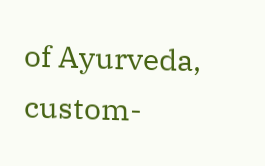of Ayurveda, custom-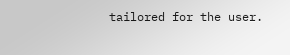tailored for the user.